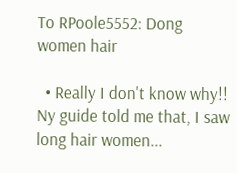To RPoole5552: Dong women hair

  • Really I don't know why!! Ny guide told me that, I saw long hair women...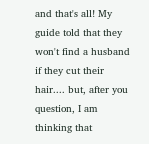and that's all! My guide told that they won't find a husband if they cut their hair.... but, after you question, I am thinking that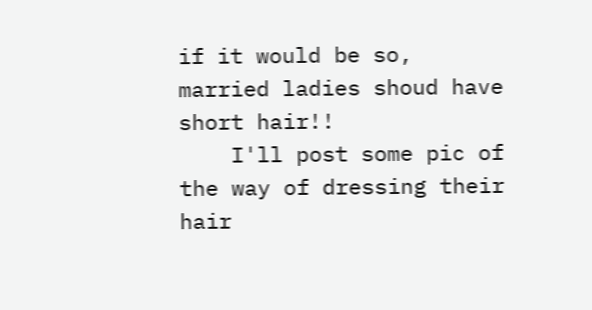if it would be so, married ladies shoud have short hair!!
    I'll post some pic of the way of dressing their hair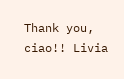Thank you, ciao!! Livia